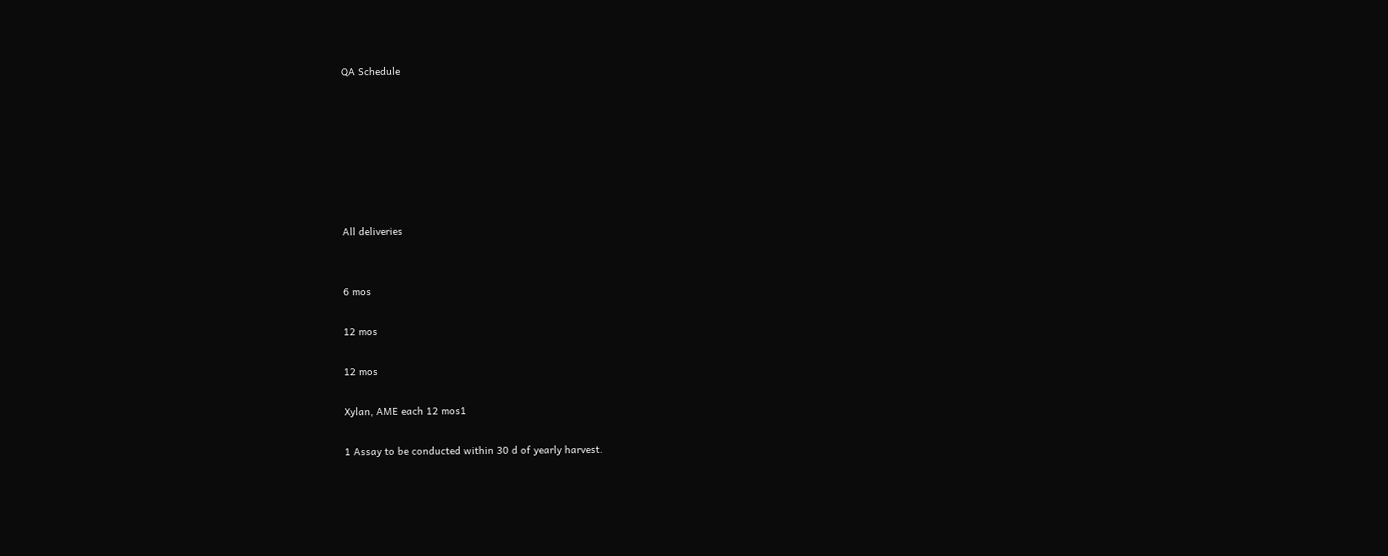QA Schedule







All deliveries


6 mos

12 mos

12 mos

Xylan, AME each 12 mos1

1 Assay to be conducted within 30 d of yearly harvest.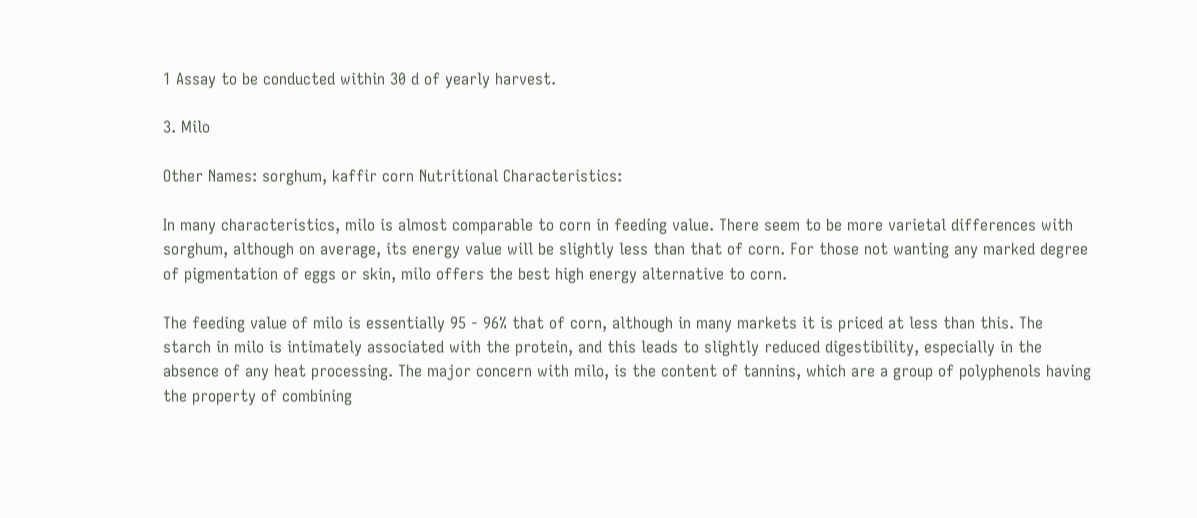1 Assay to be conducted within 30 d of yearly harvest.

3. Milo

Other Names: sorghum, kaffir corn Nutritional Characteristics:

In many characteristics, milo is almost comparable to corn in feeding value. There seem to be more varietal differences with sorghum, although on average, its energy value will be slightly less than that of corn. For those not wanting any marked degree of pigmentation of eggs or skin, milo offers the best high energy alternative to corn.

The feeding value of milo is essentially 95 - 96% that of corn, although in many markets it is priced at less than this. The starch in milo is intimately associated with the protein, and this leads to slightly reduced digestibility, especially in the absence of any heat processing. The major concern with milo, is the content of tannins, which are a group of polyphenols having the property of combining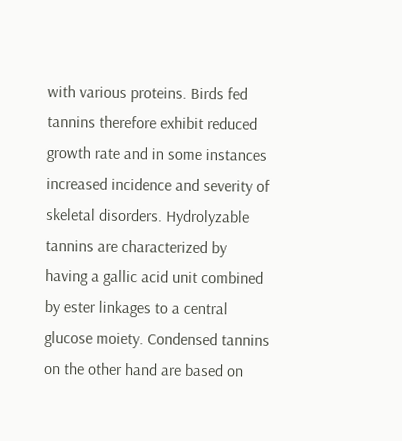with various proteins. Birds fed tannins therefore exhibit reduced growth rate and in some instances increased incidence and severity of skeletal disorders. Hydrolyzable tannins are characterized by having a gallic acid unit combined by ester linkages to a central glucose moiety. Condensed tannins on the other hand are based on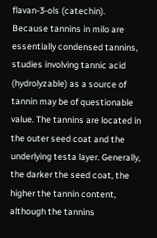flavan-3-ols (catechin). Because tannins in milo are essentially condensed tannins, studies involving tannic acid (hydrolyzable) as a source of tannin may be of questionable value. The tannins are located in the outer seed coat and the underlying testa layer. Generally, the darker the seed coat, the higher the tannin content, although the tannins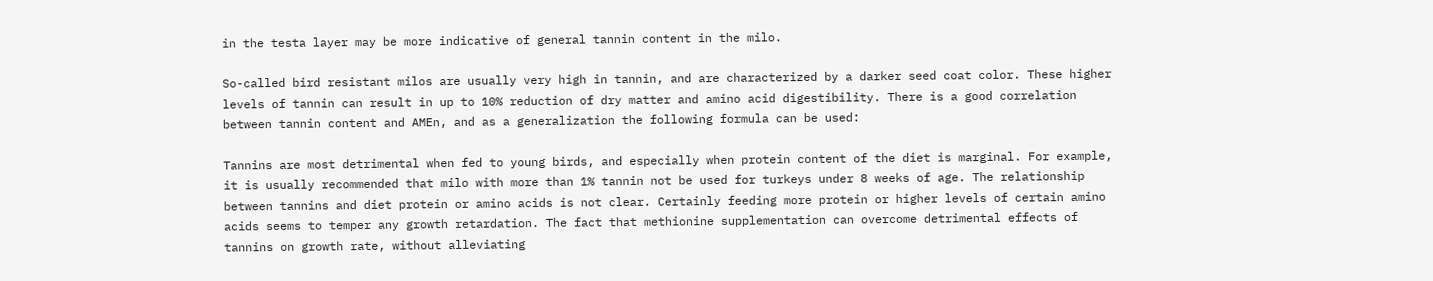in the testa layer may be more indicative of general tannin content in the milo.

So-called bird resistant milos are usually very high in tannin, and are characterized by a darker seed coat color. These higher levels of tannin can result in up to 10% reduction of dry matter and amino acid digestibility. There is a good correlation between tannin content and AMEn, and as a generalization the following formula can be used:

Tannins are most detrimental when fed to young birds, and especially when protein content of the diet is marginal. For example, it is usually recommended that milo with more than 1% tannin not be used for turkeys under 8 weeks of age. The relationship between tannins and diet protein or amino acids is not clear. Certainly feeding more protein or higher levels of certain amino acids seems to temper any growth retardation. The fact that methionine supplementation can overcome detrimental effects of tannins on growth rate, without alleviating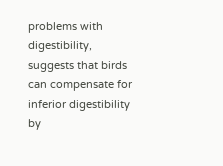problems with digestibility, suggests that birds can compensate for inferior digestibility by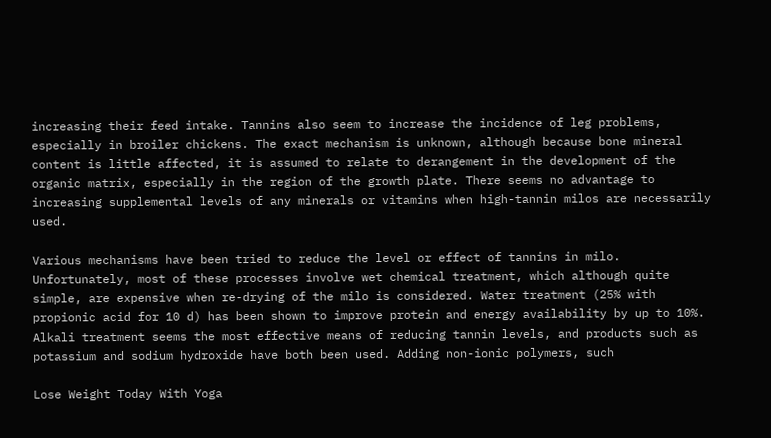increasing their feed intake. Tannins also seem to increase the incidence of leg problems, especially in broiler chickens. The exact mechanism is unknown, although because bone mineral content is little affected, it is assumed to relate to derangement in the development of the organic matrix, especially in the region of the growth plate. There seems no advantage to increasing supplemental levels of any minerals or vitamins when high-tannin milos are necessarily used.

Various mechanisms have been tried to reduce the level or effect of tannins in milo. Unfortunately, most of these processes involve wet chemical treatment, which although quite simple, are expensive when re-drying of the milo is considered. Water treatment (25% with propionic acid for 10 d) has been shown to improve protein and energy availability by up to 10%. Alkali treatment seems the most effective means of reducing tannin levels, and products such as potassium and sodium hydroxide have both been used. Adding non-ionic polymers, such

Lose Weight Today With Yoga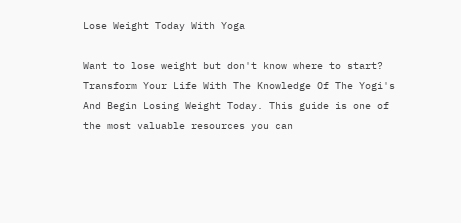Lose Weight Today With Yoga

Want to lose weight but don't know where to start? Transform Your Life With The Knowledge Of The Yogi's And Begin Losing Weight Today. This guide is one of the most valuable resources you can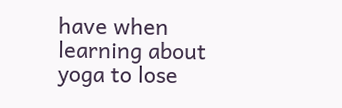have when learning about yoga to lose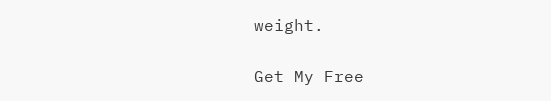weight.

Get My Free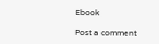Ebook

Post a comment